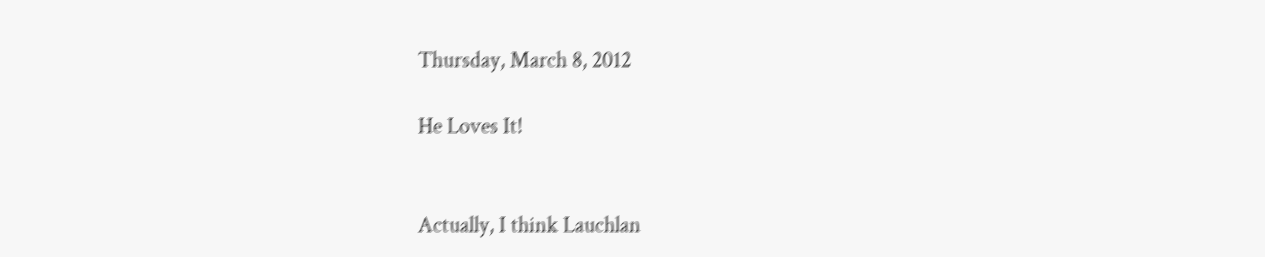Thursday, March 8, 2012

He Loves It!


Actually, I think Lauchlan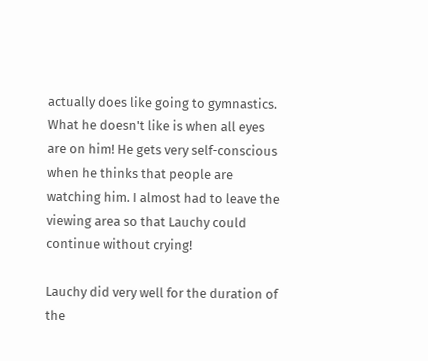actually does like going to gymnastics. What he doesn't like is when all eyes are on him! He gets very self-conscious when he thinks that people are watching him. I almost had to leave the viewing area so that Lauchy could continue without crying!

Lauchy did very well for the duration of the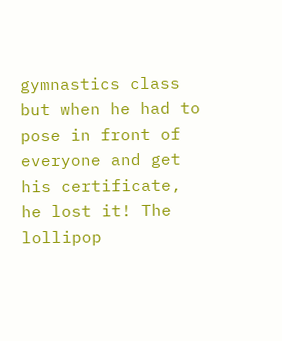gymnastics class but when he had to pose in front of everyone and get his certificate, he lost it! The lollipop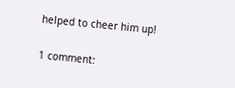helped to cheer him up!

1 comment: